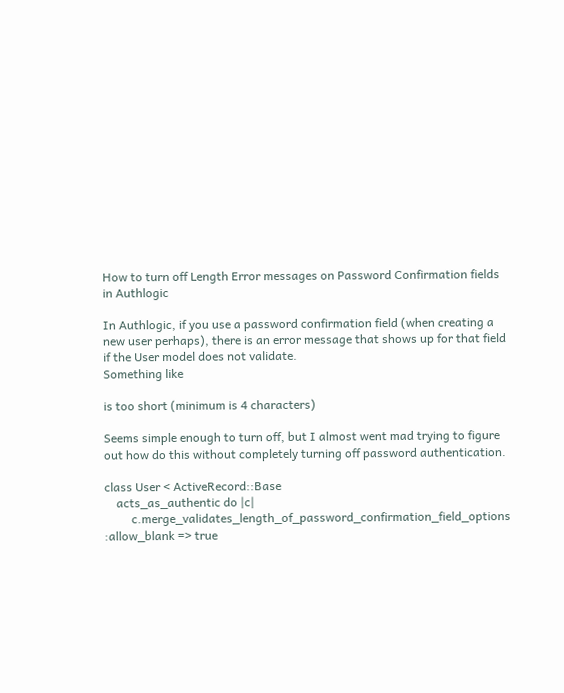How to turn off Length Error messages on Password Confirmation fields in Authlogic

In Authlogic, if you use a password confirmation field (when creating a new user perhaps), there is an error message that shows up for that field if the User model does not validate.
Something like

is too short (minimum is 4 characters)

Seems simple enough to turn off, but I almost went mad trying to figure out how do this without completely turning off password authentication.

class User < ActiveRecord::Base
    acts_as_authentic do |c|
         c.merge_validates_length_of_password_confirmation_field_options  :allow_blank => true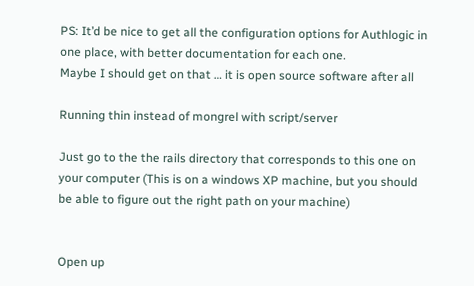PS: It’d be nice to get all the configuration options for Authlogic in one place, with better documentation for each one.
Maybe I should get on that … it is open source software after all

Running thin instead of mongrel with script/server

Just go to the the rails directory that corresponds to this one on your computer (This is on a windows XP machine, but you should be able to figure out the right path on your machine)


Open up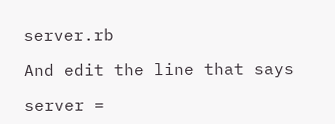server.rb

And edit the line that says

server =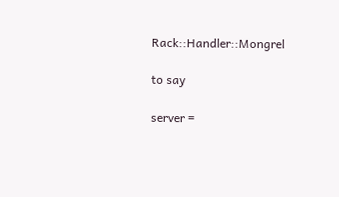Rack::Handler::Mongrel

to say

server =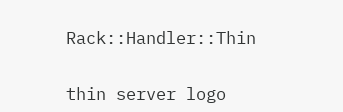Rack::Handler::Thin


thin server logo